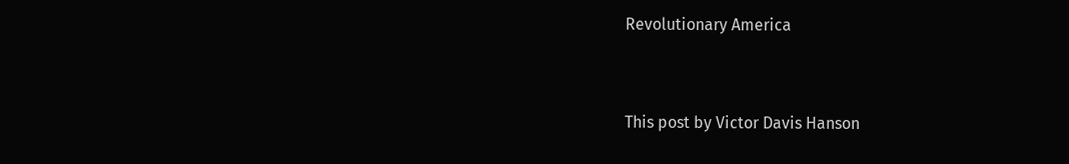Revolutionary America


This post by Victor Davis Hanson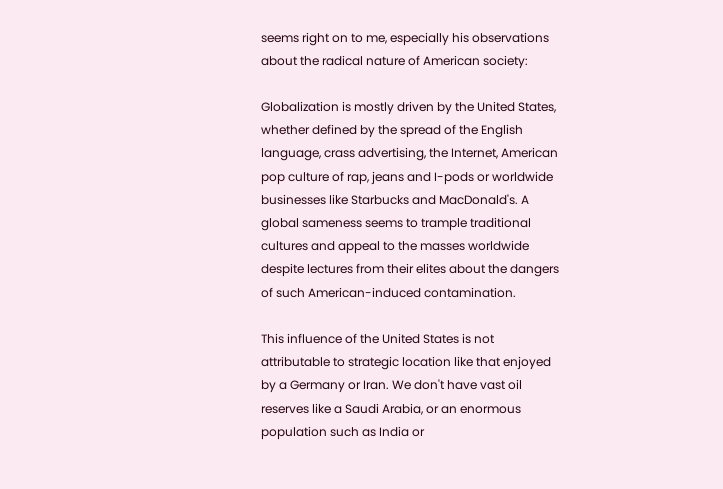seems right on to me, especially his observations about the radical nature of American society:

Globalization is mostly driven by the United States, whether defined by the spread of the English language, crass advertising, the Internet, American pop culture of rap, jeans and I-pods or worldwide businesses like Starbucks and MacDonald's. A global sameness seems to trample traditional cultures and appeal to the masses worldwide despite lectures from their elites about the dangers of such American-induced contamination.

This influence of the United States is not attributable to strategic location like that enjoyed by a Germany or Iran. We don't have vast oil reserves like a Saudi Arabia, or an enormous population such as India or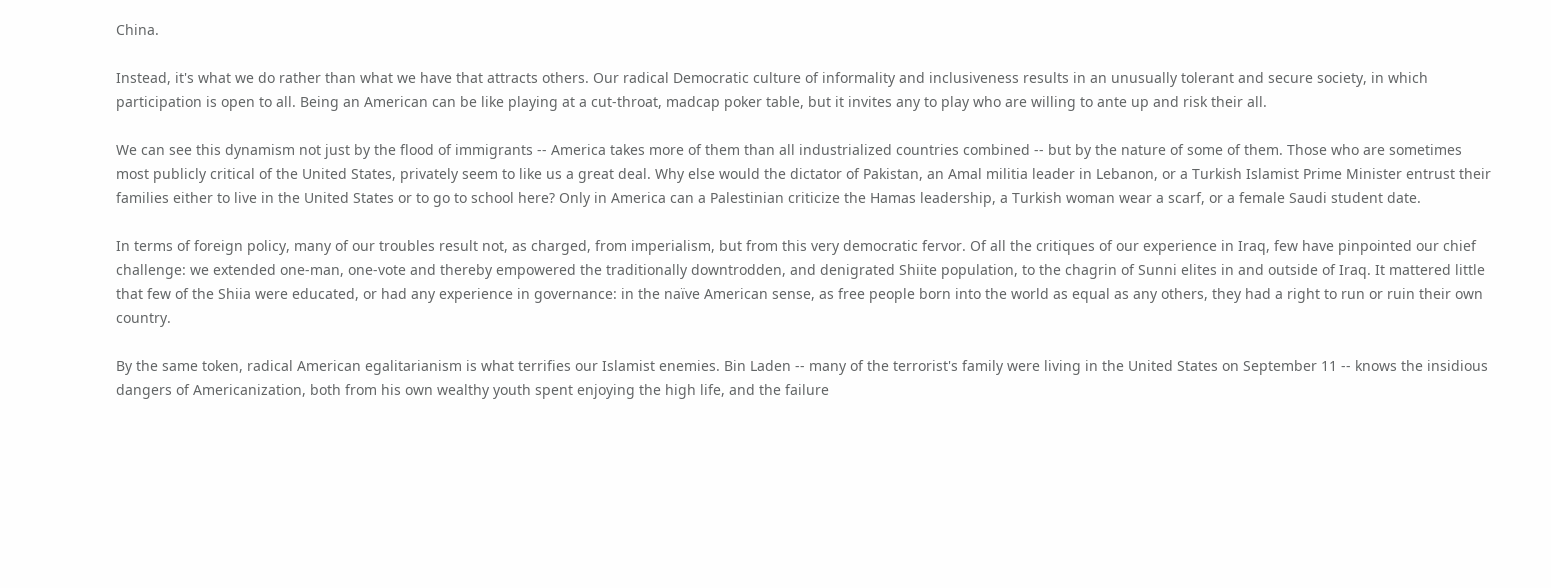China.

Instead, it's what we do rather than what we have that attracts others. Our radical Democratic culture of informality and inclusiveness results in an unusually tolerant and secure society, in which participation is open to all. Being an American can be like playing at a cut-throat, madcap poker table, but it invites any to play who are willing to ante up and risk their all.

We can see this dynamism not just by the flood of immigrants -- America takes more of them than all industrialized countries combined -- but by the nature of some of them. Those who are sometimes most publicly critical of the United States, privately seem to like us a great deal. Why else would the dictator of Pakistan, an Amal militia leader in Lebanon, or a Turkish Islamist Prime Minister entrust their families either to live in the United States or to go to school here? Only in America can a Palestinian criticize the Hamas leadership, a Turkish woman wear a scarf, or a female Saudi student date.

In terms of foreign policy, many of our troubles result not, as charged, from imperialism, but from this very democratic fervor. Of all the critiques of our experience in Iraq, few have pinpointed our chief challenge: we extended one-man, one-vote and thereby empowered the traditionally downtrodden, and denigrated Shiite population, to the chagrin of Sunni elites in and outside of Iraq. It mattered little that few of the Shiia were educated, or had any experience in governance: in the naïve American sense, as free people born into the world as equal as any others, they had a right to run or ruin their own country.

By the same token, radical American egalitarianism is what terrifies our Islamist enemies. Bin Laden -- many of the terrorist's family were living in the United States on September 11 -- knows the insidious dangers of Americanization, both from his own wealthy youth spent enjoying the high life, and the failure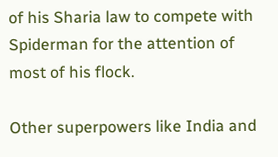of his Sharia law to compete with Spiderman for the attention of most of his flock.

Other superpowers like India and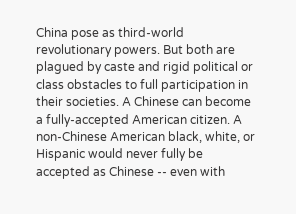China pose as third-world revolutionary powers. But both are plagued by caste and rigid political or class obstacles to full participation in their societies. A Chinese can become a fully-accepted American citizen. A non-Chinese American black, white, or Hispanic would never fully be accepted as Chinese -- even with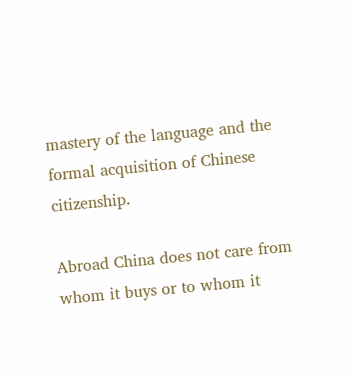mastery of the language and the formal acquisition of Chinese citizenship.

Abroad China does not care from whom it buys or to whom it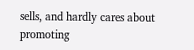sells, and hardly cares about promoting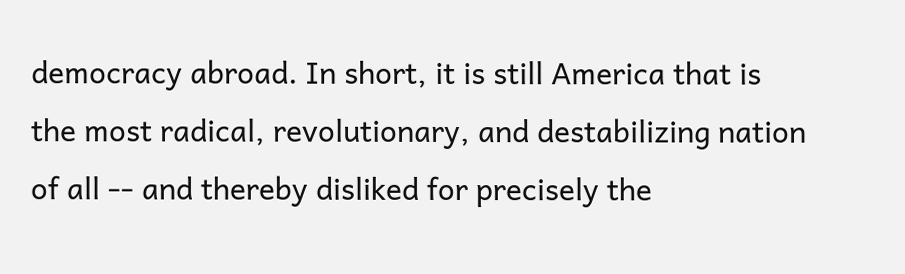democracy abroad. In short, it is still America that is the most radical, revolutionary, and destabilizing nation of all -- and thereby disliked for precisely the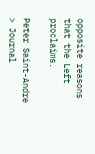opposite reasons that the Left proclaims.

Peter Saint-Andre > Journal